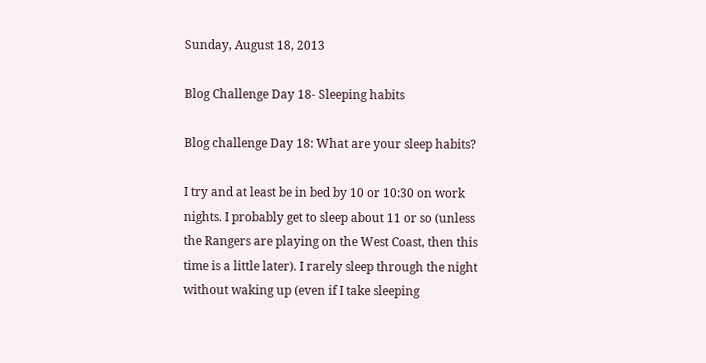Sunday, August 18, 2013

Blog Challenge Day 18- Sleeping habits

Blog challenge Day 18: What are your sleep habits?

I try and at least be in bed by 10 or 10:30 on work nights. I probably get to sleep about 11 or so (unless the Rangers are playing on the West Coast, then this time is a little later). I rarely sleep through the night without waking up (even if I take sleeping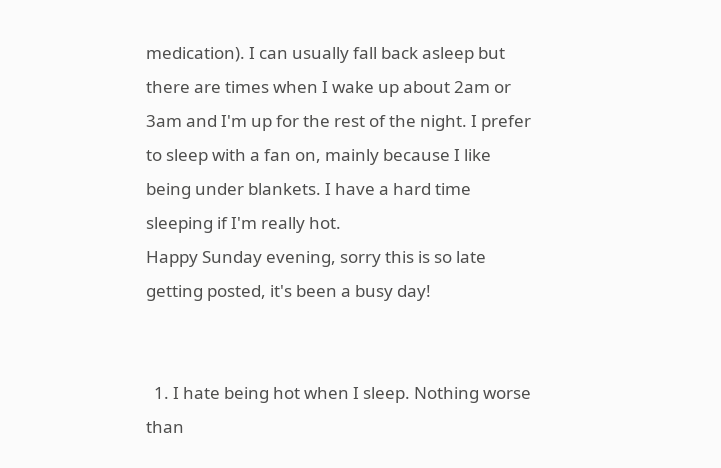medication). I can usually fall back asleep but there are times when I wake up about 2am or 3am and I'm up for the rest of the night. I prefer to sleep with a fan on, mainly because I like being under blankets. I have a hard time sleeping if I'm really hot.
Happy Sunday evening, sorry this is so late getting posted, it's been a busy day!


  1. I hate being hot when I sleep. Nothing worse than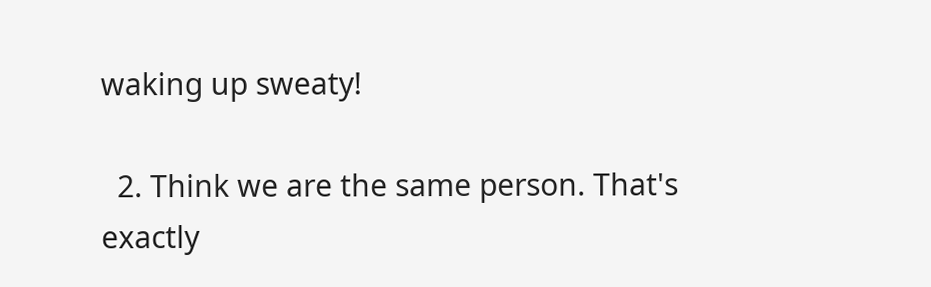waking up sweaty!

  2. Think we are the same person. That's exactly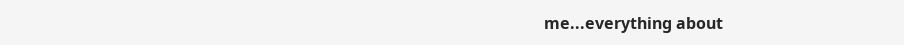me...everything about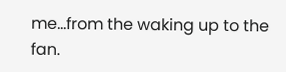me...from the waking up to the fan.